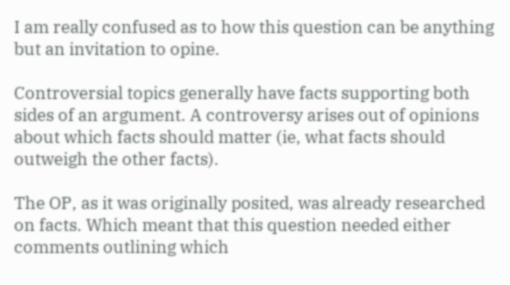I am really confused as to how this question can be anything but an invitation to opine.

Controversial topics generally have facts supporting both sides of an argument. A controversy arises out of opinions about which facts should matter (ie, what facts should outweigh the other facts).

The OP, as it was originally posited, was already researched on facts. Which meant that this question needed either comments outlining which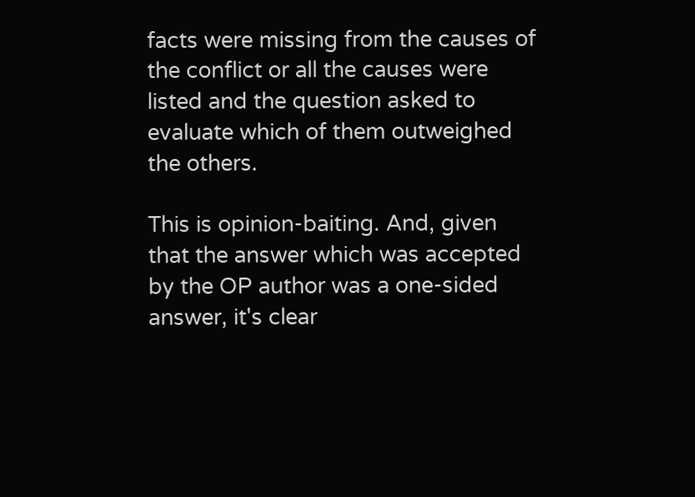facts were missing from the causes of the conflict or all the causes were listed and the question asked to evaluate which of them outweighed the others.

This is opinion-baiting. And, given that the answer which was accepted by the OP author was a one-sided answer, it's clear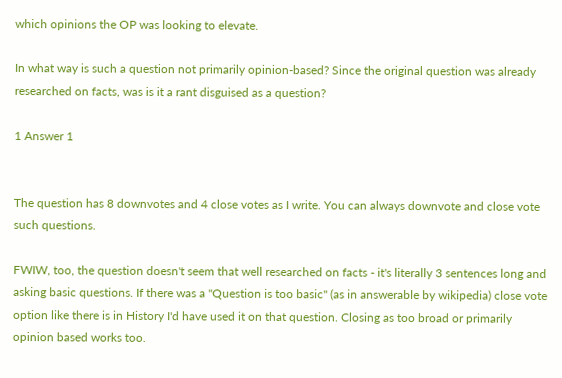which opinions the OP was looking to elevate.

In what way is such a question not primarily opinion-based? Since the original question was already researched on facts, was is it a rant disguised as a question?

1 Answer 1


The question has 8 downvotes and 4 close votes as I write. You can always downvote and close vote such questions.

FWIW, too, the question doesn't seem that well researched on facts - it's literally 3 sentences long and asking basic questions. If there was a "Question is too basic" (as in answerable by wikipedia) close vote option like there is in History I'd have used it on that question. Closing as too broad or primarily opinion based works too.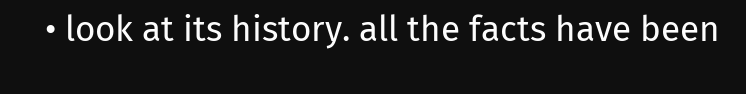• look at its history. all the facts have been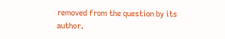removed from the question by its author.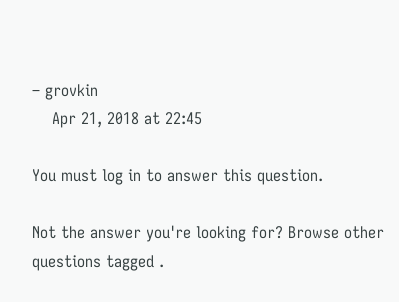– grovkin
    Apr 21, 2018 at 22:45

You must log in to answer this question.

Not the answer you're looking for? Browse other questions tagged .